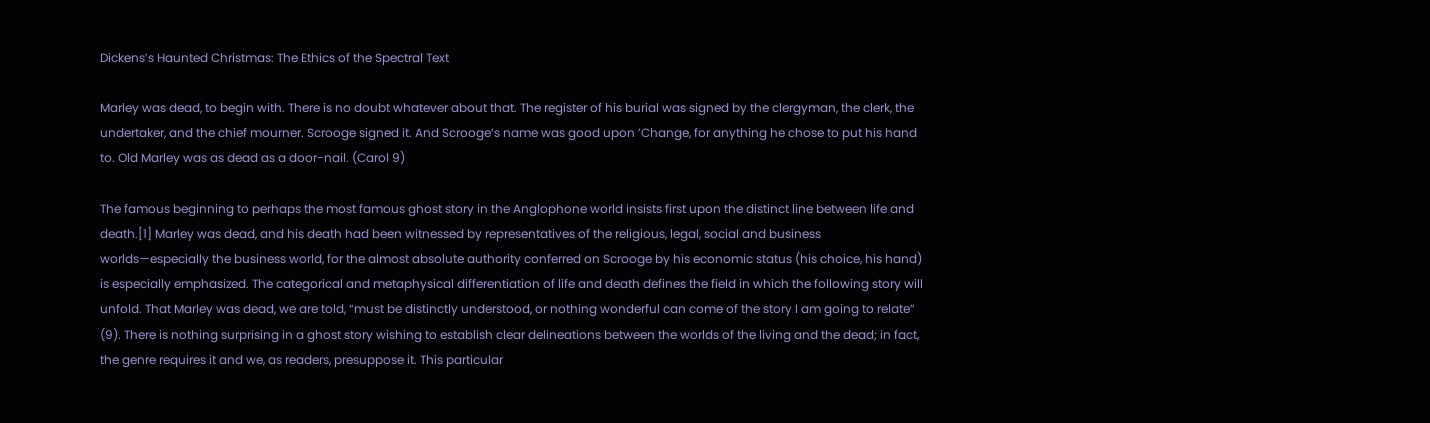Dickens’s Haunted Christmas: The Ethics of the Spectral Text

Marley was dead, to begin with. There is no doubt whatever about that. The register of his burial was signed by the clergyman, the clerk, the undertaker, and the chief mourner. Scrooge signed it. And Scrooge’s name was good upon ’Change, for anything he chose to put his hand to. Old Marley was as dead as a door-nail. (Carol 9)

The famous beginning to perhaps the most famous ghost story in the Anglophone world insists first upon the distinct line between life and death.[1] Marley was dead, and his death had been witnessed by representatives of the religious, legal, social and business worlds—especially the business world, for the almost absolute authority conferred on Scrooge by his economic status (his choice, his hand) is especially emphasized. The categorical and metaphysical differentiation of life and death defines the field in which the following story will unfold. That Marley was dead, we are told, “must be distinctly understood, or nothing wonderful can come of the story I am going to relate” (9). There is nothing surprising in a ghost story wishing to establish clear delineations between the worlds of the living and the dead; in fact, the genre requires it and we, as readers, presuppose it. This particular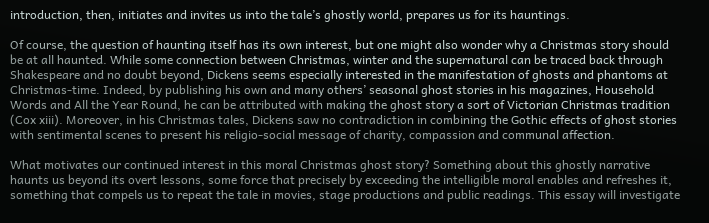introduction, then, initiates and invites us into the tale’s ghostly world, prepares us for its hauntings.

Of course, the question of haunting itself has its own interest, but one might also wonder why a Christmas story should be at all haunted. While some connection between Christmas, winter and the supernatural can be traced back through Shakespeare and no doubt beyond, Dickens seems especially interested in the manifestation of ghosts and phantoms at Christmas-time. Indeed, by publishing his own and many others’ seasonal ghost stories in his magazines, Household Words and All the Year Round, he can be attributed with making the ghost story a sort of Victorian Christmas tradition (Cox xiii). Moreover, in his Christmas tales, Dickens saw no contradiction in combining the Gothic effects of ghost stories with sentimental scenes to present his religio-social message of charity, compassion and communal affection.

What motivates our continued interest in this moral Christmas ghost story? Something about this ghostly narrative haunts us beyond its overt lessons, some force that precisely by exceeding the intelligible moral enables and refreshes it, something that compels us to repeat the tale in movies, stage productions and public readings. This essay will investigate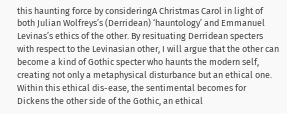this haunting force by consideringA Christmas Carol in light of both Julian Wolfreys’s (Derridean) ‘hauntology’ and Emmanuel Levinas’s ethics of the other. By resituating Derridean specters with respect to the Levinasian other, I will argue that the other can become a kind of Gothic specter who haunts the modern self, creating not only a metaphysical disturbance but an ethical one. Within this ethical dis-ease, the sentimental becomes for Dickens the other side of the Gothic, an ethical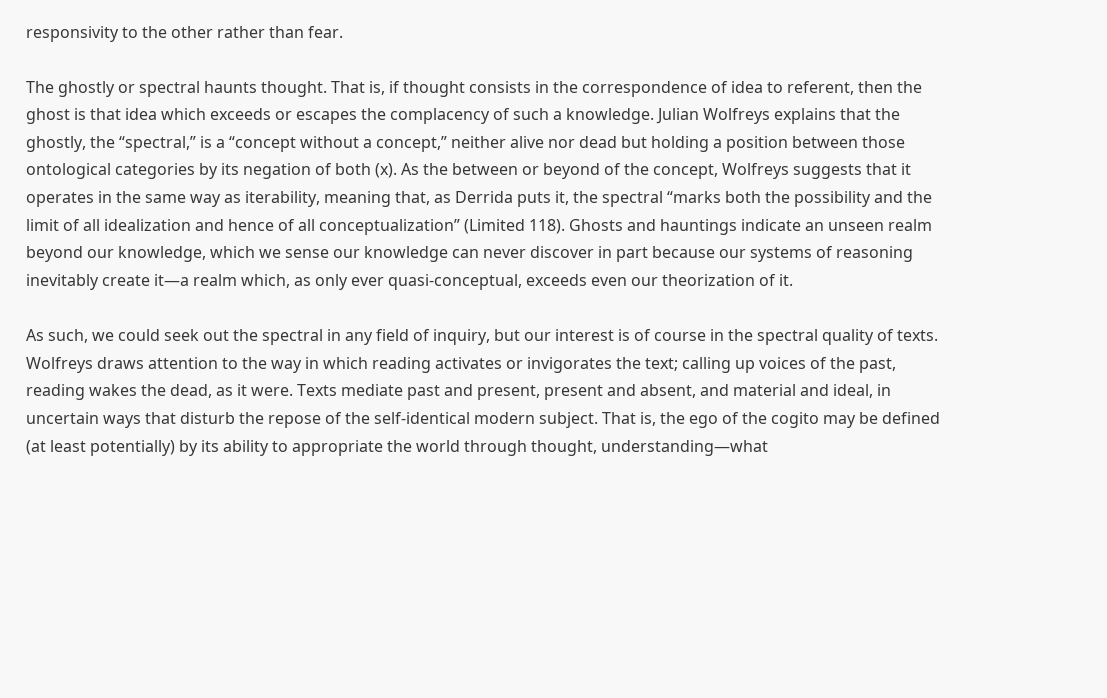responsivity to the other rather than fear.

The ghostly or spectral haunts thought. That is, if thought consists in the correspondence of idea to referent, then the ghost is that idea which exceeds or escapes the complacency of such a knowledge. Julian Wolfreys explains that the ghostly, the “spectral,” is a “concept without a concept,” neither alive nor dead but holding a position between those ontological categories by its negation of both (x). As the between or beyond of the concept, Wolfreys suggests that it operates in the same way as iterability, meaning that, as Derrida puts it, the spectral “marks both the possibility and the limit of all idealization and hence of all conceptualization” (Limited 118). Ghosts and hauntings indicate an unseen realm beyond our knowledge, which we sense our knowledge can never discover in part because our systems of reasoning inevitably create it—a realm which, as only ever quasi-conceptual, exceeds even our theorization of it.

As such, we could seek out the spectral in any field of inquiry, but our interest is of course in the spectral quality of texts. Wolfreys draws attention to the way in which reading activates or invigorates the text; calling up voices of the past, reading wakes the dead, as it were. Texts mediate past and present, present and absent, and material and ideal, in uncertain ways that disturb the repose of the self-identical modern subject. That is, the ego of the cogito may be defined (at least potentially) by its ability to appropriate the world through thought, understanding—what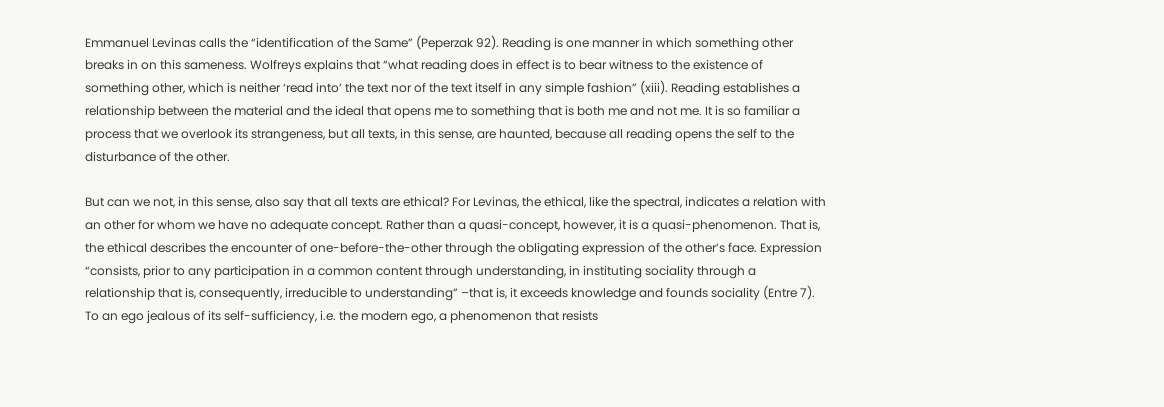Emmanuel Levinas calls the “identification of the Same” (Peperzak 92). Reading is one manner in which something other breaks in on this sameness. Wolfreys explains that “what reading does in effect is to bear witness to the existence of something other, which is neither ‘read into’ the text nor of the text itself in any simple fashion” (xiii). Reading establishes a relationship between the material and the ideal that opens me to something that is both me and not me. It is so familiar a process that we overlook its strangeness, but all texts, in this sense, are haunted, because all reading opens the self to the disturbance of the other.

But can we not, in this sense, also say that all texts are ethical? For Levinas, the ethical, like the spectral, indicates a relation with an other for whom we have no adequate concept. Rather than a quasi-concept, however, it is a quasi-phenomenon. That is, the ethical describes the encounter of one-before-the-other through the obligating expression of the other’s face. Expression “consists, prior to any participation in a common content through understanding, in instituting sociality through a relationship that is, consequently, irreducible to understanding” –that is, it exceeds knowledge and founds sociality (Entre 7). To an ego jealous of its self-sufficiency, i.e. the modern ego, a phenomenon that resists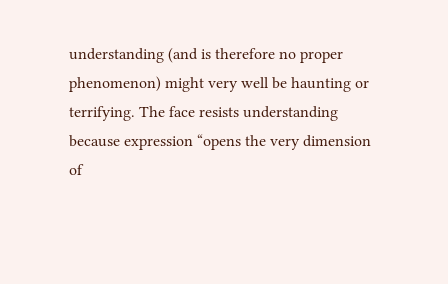understanding (and is therefore no proper phenomenon) might very well be haunting or terrifying. The face resists understanding because expression “opens the very dimension of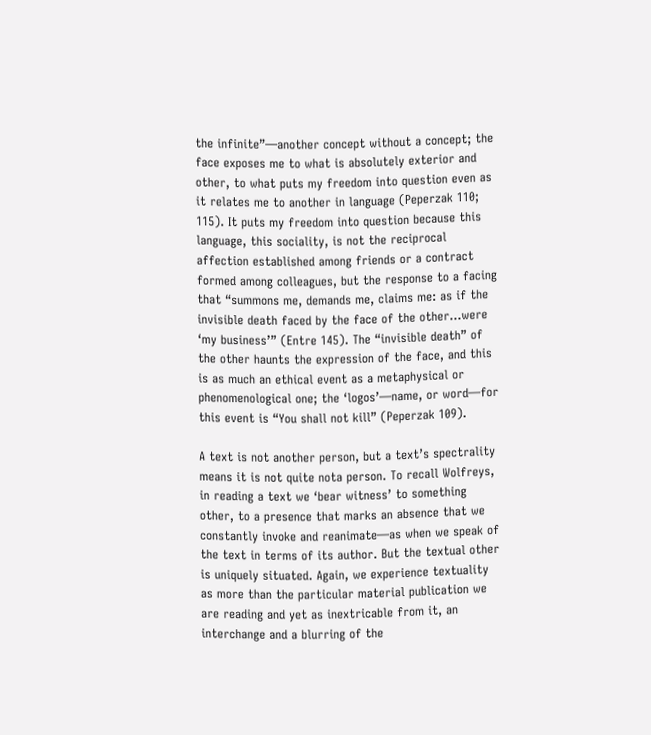the infinite”—another concept without a concept; the face exposes me to what is absolutely exterior and other, to what puts my freedom into question even as it relates me to another in language (Peperzak 110; 115). It puts my freedom into question because this language, this sociality, is not the reciprocal affection established among friends or a contract formed among colleagues, but the response to a facing that “summons me, demands me, claims me: as if the invisible death faced by the face of the other...were ‘my business’” (Entre 145). The “invisible death” of the other haunts the expression of the face, and this is as much an ethical event as a metaphysical or phenomenological one; the ‘logos’—name, or word—for this event is “You shall not kill” (Peperzak 109).

A text is not another person, but a text’s spectrality means it is not quite nota person. To recall Wolfreys, in reading a text we ‘bear witness’ to something other, to a presence that marks an absence that we constantly invoke and reanimate—as when we speak of the text in terms of its author. But the textual other is uniquely situated. Again, we experience textuality as more than the particular material publication we are reading and yet as inextricable from it, an interchange and a blurring of the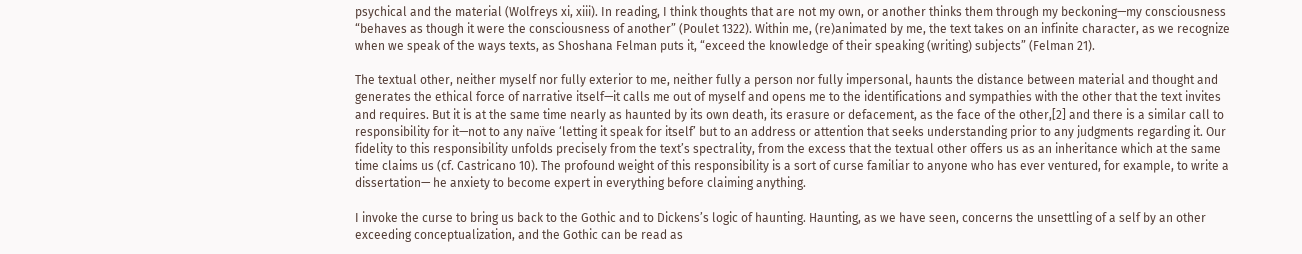psychical and the material (Wolfreys xi, xiii). In reading, I think thoughts that are not my own, or another thinks them through my beckoning—my consciousness “behaves as though it were the consciousness of another” (Poulet 1322). Within me, (re)animated by me, the text takes on an infinite character, as we recognize when we speak of the ways texts, as Shoshana Felman puts it, “exceed the knowledge of their speaking (writing) subjects” (Felman 21).

The textual other, neither myself nor fully exterior to me, neither fully a person nor fully impersonal, haunts the distance between material and thought and generates the ethical force of narrative itself—it calls me out of myself and opens me to the identifications and sympathies with the other that the text invites and requires. But it is at the same time nearly as haunted by its own death, its erasure or defacement, as the face of the other,[2] and there is a similar call to responsibility for it—not to any naïve ‘letting it speak for itself’ but to an address or attention that seeks understanding prior to any judgments regarding it. Our fidelity to this responsibility unfolds precisely from the text’s spectrality, from the excess that the textual other offers us as an inheritance which at the same time claims us (cf. Castricano 10). The profound weight of this responsibility is a sort of curse familiar to anyone who has ever ventured, for example, to write a dissertation— he anxiety to become expert in everything before claiming anything.

I invoke the curse to bring us back to the Gothic and to Dickens’s logic of haunting. Haunting, as we have seen, concerns the unsettling of a self by an other exceeding conceptualization, and the Gothic can be read as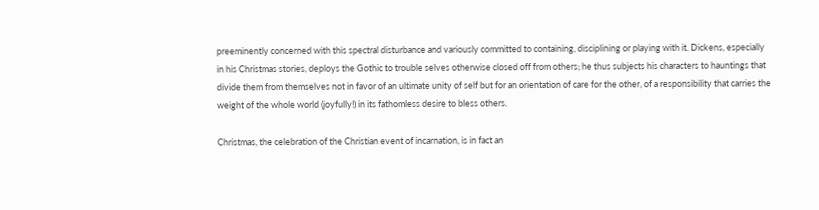preeminently concerned with this spectral disturbance and variously committed to containing, disciplining or playing with it. Dickens, especially in his Christmas stories, deploys the Gothic to trouble selves otherwise closed off from others; he thus subjects his characters to hauntings that divide them from themselves not in favor of an ultimate unity of self but for an orientation of care for the other, of a responsibility that carries the weight of the whole world (joyfully!) in its fathomless desire to bless others.

Christmas, the celebration of the Christian event of incarnation, is in fact an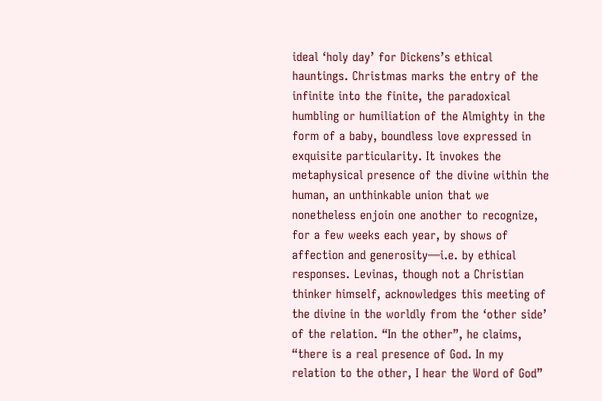ideal ‘holy day’ for Dickens’s ethical hauntings. Christmas marks the entry of the infinite into the finite, the paradoxical humbling or humiliation of the Almighty in the form of a baby, boundless love expressed in exquisite particularity. It invokes the metaphysical presence of the divine within the human, an unthinkable union that we nonetheless enjoin one another to recognize, for a few weeks each year, by shows of affection and generosity—i.e. by ethical responses. Levinas, though not a Christian thinker himself, acknowledges this meeting of the divine in the worldly from the ‘other side’ of the relation. “In the other”, he claims, “there is a real presence of God. In my relation to the other, I hear the Word of God”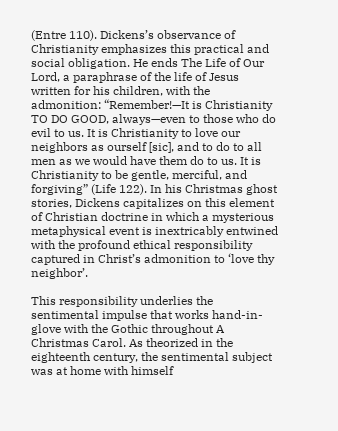(Entre 110). Dickens’s observance of Christianity emphasizes this practical and social obligation. He ends The Life of Our Lord, a paraphrase of the life of Jesus written for his children, with the admonition: “Remember!—It is Christianity TO DO GOOD, always—even to those who do evil to us. It is Christianity to love our neighbors as ourself [sic], and to do to all men as we would have them do to us. It is Christianity to be gentle, merciful, and forgiving” (Life 122). In his Christmas ghost stories, Dickens capitalizes on this element of Christian doctrine in which a mysterious metaphysical event is inextricably entwined with the profound ethical responsibility captured in Christ’s admonition to ‘love thy neighbor’.

This responsibility underlies the sentimental impulse that works hand-in-glove with the Gothic throughout A Christmas Carol. As theorized in the eighteenth century, the sentimental subject was at home with himself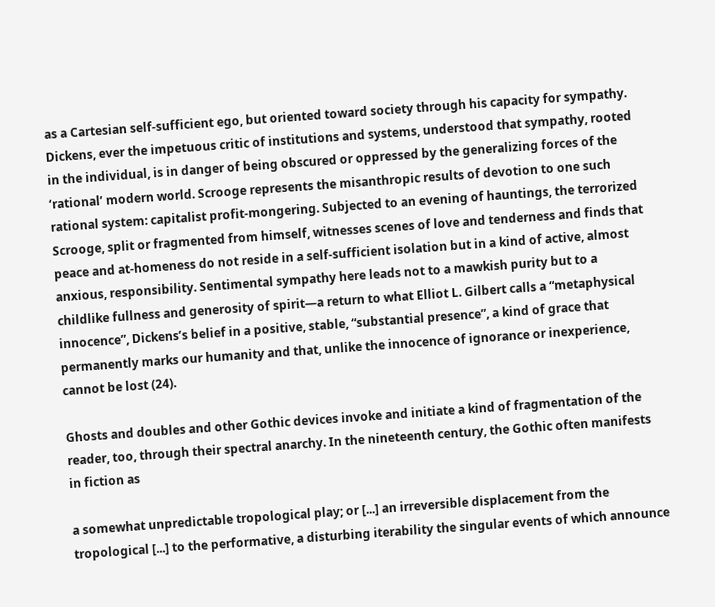as a Cartesian self-sufficient ego, but oriented toward society through his capacity for sympathy. Dickens, ever the impetuous critic of institutions and systems, understood that sympathy, rooted in the individual, is in danger of being obscured or oppressed by the generalizing forces of the ‘rational’ modern world. Scrooge represents the misanthropic results of devotion to one such rational system: capitalist profit-mongering. Subjected to an evening of hauntings, the terrorized Scrooge, split or fragmented from himself, witnesses scenes of love and tenderness and finds that peace and at-homeness do not reside in a self-sufficient isolation but in a kind of active, almost anxious, responsibility. Sentimental sympathy here leads not to a mawkish purity but to a childlike fullness and generosity of spirit—a return to what Elliot L. Gilbert calls a “metaphysical innocence”, Dickens’s belief in a positive, stable, “substantial presence”, a kind of grace that permanently marks our humanity and that, unlike the innocence of ignorance or inexperience, cannot be lost (24).

Ghosts and doubles and other Gothic devices invoke and initiate a kind of fragmentation of the reader, too, through their spectral anarchy. In the nineteenth century, the Gothic often manifests in fiction as

a somewhat unpredictable tropological play; or [...] an irreversible displacement from the tropological [...] to the performative, a disturbing iterability the singular events of which announce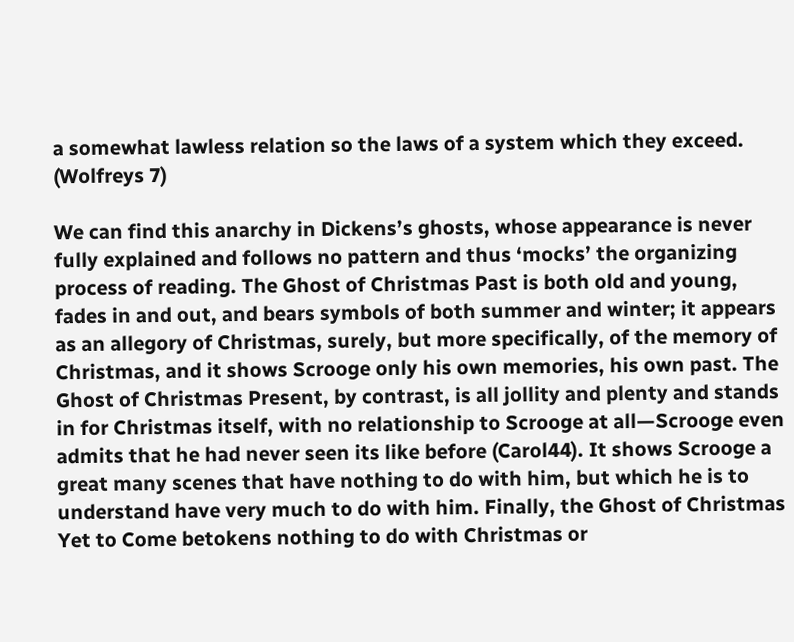a somewhat lawless relation so the laws of a system which they exceed. (Wolfreys 7)

We can find this anarchy in Dickens’s ghosts, whose appearance is never fully explained and follows no pattern and thus ‘mocks’ the organizing process of reading. The Ghost of Christmas Past is both old and young, fades in and out, and bears symbols of both summer and winter; it appears as an allegory of Christmas, surely, but more specifically, of the memory of Christmas, and it shows Scrooge only his own memories, his own past. The Ghost of Christmas Present, by contrast, is all jollity and plenty and stands in for Christmas itself, with no relationship to Scrooge at all—Scrooge even admits that he had never seen its like before (Carol44). It shows Scrooge a great many scenes that have nothing to do with him, but which he is to understand have very much to do with him. Finally, the Ghost of Christmas Yet to Come betokens nothing to do with Christmas or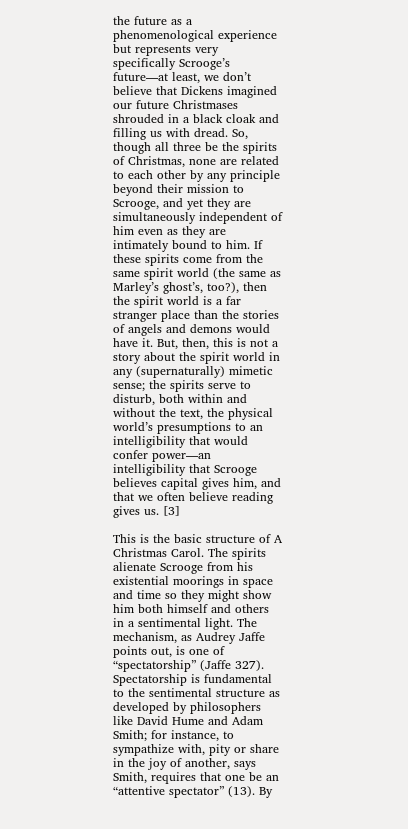the future as a phenomenological experience but represents very specifically Scrooge’s future—at least, we don’t believe that Dickens imagined our future Christmases shrouded in a black cloak and filling us with dread. So, though all three be the spirits of Christmas, none are related to each other by any principle beyond their mission to Scrooge, and yet they are simultaneously independent of him even as they are intimately bound to him. If these spirits come from the same spirit world (the same as Marley’s ghost’s, too?), then the spirit world is a far stranger place than the stories of angels and demons would have it. But, then, this is not a story about the spirit world in any (supernaturally) mimetic sense; the spirits serve to disturb, both within and without the text, the physical world’s presumptions to an intelligibility that would confer power—an intelligibility that Scrooge believes capital gives him, and that we often believe reading gives us. [3]

This is the basic structure of A Christmas Carol. The spirits alienate Scrooge from his existential moorings in space and time so they might show him both himself and others in a sentimental light. The mechanism, as Audrey Jaffe points out, is one of “spectatorship” (Jaffe 327). Spectatorship is fundamental to the sentimental structure as developed by philosophers like David Hume and Adam Smith; for instance, to sympathize with, pity or share in the joy of another, says Smith, requires that one be an “attentive spectator” (13). By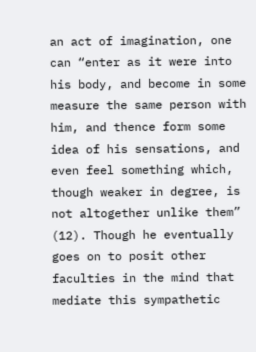an act of imagination, one can “enter as it were into his body, and become in some measure the same person with him, and thence form some idea of his sensations, and even feel something which, though weaker in degree, is not altogether unlike them” (12). Though he eventually goes on to posit other faculties in the mind that mediate this sympathetic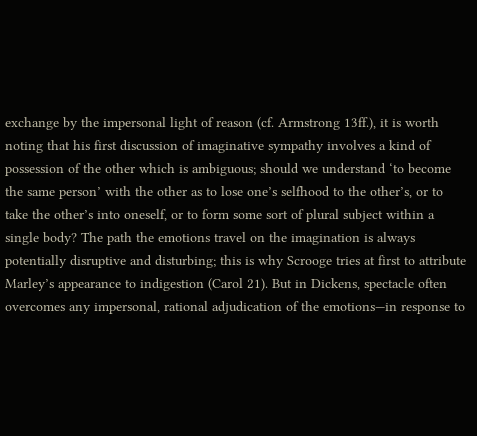exchange by the impersonal light of reason (cf. Armstrong 13ff.), it is worth noting that his first discussion of imaginative sympathy involves a kind of possession of the other which is ambiguous; should we understand ‘to become the same person’ with the other as to lose one’s selfhood to the other’s, or to take the other’s into oneself, or to form some sort of plural subject within a single body? The path the emotions travel on the imagination is always potentially disruptive and disturbing; this is why Scrooge tries at first to attribute Marley’s appearance to indigestion (Carol 21). But in Dickens, spectacle often overcomes any impersonal, rational adjudication of the emotions—in response to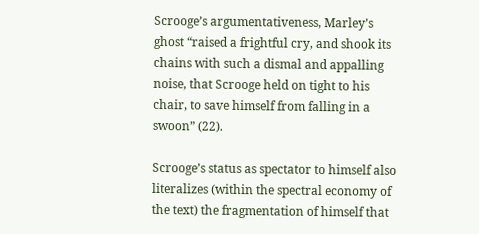Scrooge’s argumentativeness, Marley’s ghost “raised a frightful cry, and shook its chains with such a dismal and appalling noise, that Scrooge held on tight to his chair, to save himself from falling in a swoon” (22).

Scrooge’s status as spectator to himself also literalizes (within the spectral economy of the text) the fragmentation of himself that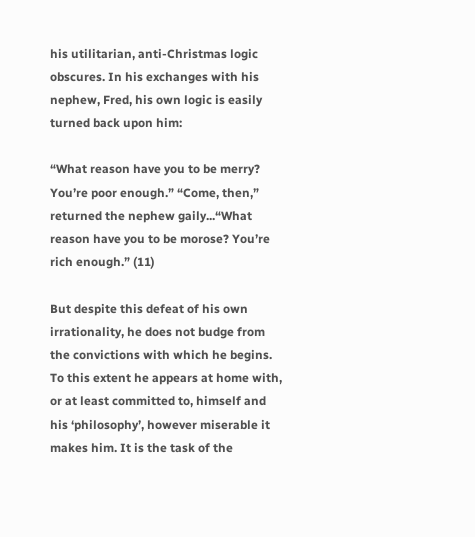his utilitarian, anti-Christmas logic obscures. In his exchanges with his nephew, Fred, his own logic is easily turned back upon him:

“What reason have you to be merry? You’re poor enough.” “Come, then,” returned the nephew gaily...“What reason have you to be morose? You’re rich enough.” (11)

But despite this defeat of his own irrationality, he does not budge from the convictions with which he begins. To this extent he appears at home with, or at least committed to, himself and his ‘philosophy’, however miserable it makes him. It is the task of the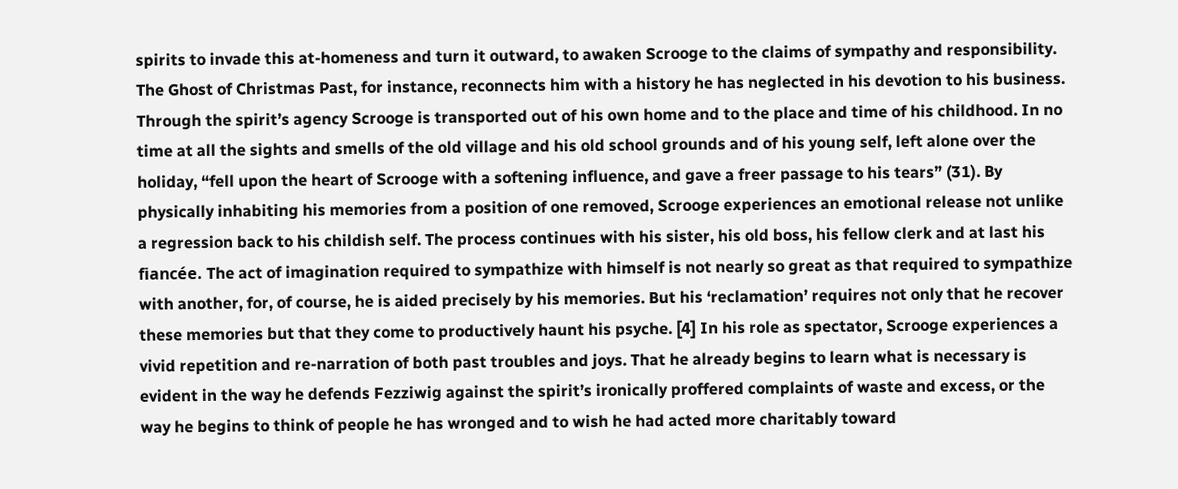spirits to invade this at-homeness and turn it outward, to awaken Scrooge to the claims of sympathy and responsibility. The Ghost of Christmas Past, for instance, reconnects him with a history he has neglected in his devotion to his business. Through the spirit’s agency Scrooge is transported out of his own home and to the place and time of his childhood. In no time at all the sights and smells of the old village and his old school grounds and of his young self, left alone over the holiday, “fell upon the heart of Scrooge with a softening influence, and gave a freer passage to his tears” (31). By physically inhabiting his memories from a position of one removed, Scrooge experiences an emotional release not unlike a regression back to his childish self. The process continues with his sister, his old boss, his fellow clerk and at last his fiancée. The act of imagination required to sympathize with himself is not nearly so great as that required to sympathize with another, for, of course, he is aided precisely by his memories. But his ‘reclamation’ requires not only that he recover these memories but that they come to productively haunt his psyche. [4] In his role as spectator, Scrooge experiences a vivid repetition and re-narration of both past troubles and joys. That he already begins to learn what is necessary is evident in the way he defends Fezziwig against the spirit’s ironically proffered complaints of waste and excess, or the way he begins to think of people he has wronged and to wish he had acted more charitably toward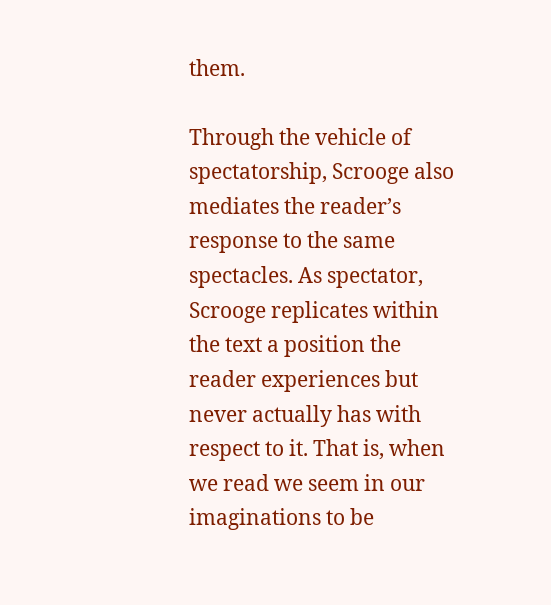them.

Through the vehicle of spectatorship, Scrooge also mediates the reader’s response to the same spectacles. As spectator, Scrooge replicates within the text a position the reader experiences but never actually has with respect to it. That is, when we read we seem in our imaginations to be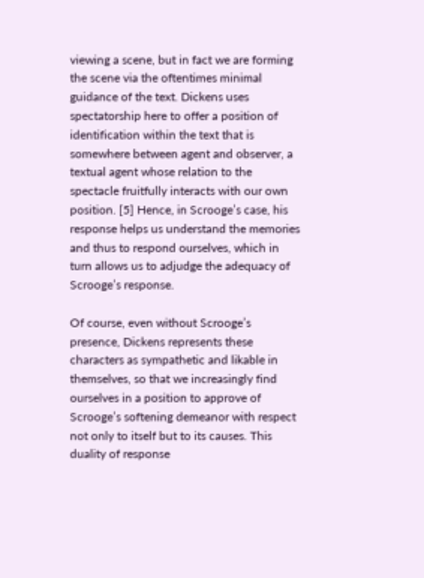viewing a scene, but in fact we are forming the scene via the oftentimes minimal guidance of the text. Dickens uses spectatorship here to offer a position of identification within the text that is somewhere between agent and observer, a textual agent whose relation to the spectacle fruitfully interacts with our own position. [5] Hence, in Scrooge’s case, his response helps us understand the memories and thus to respond ourselves, which in turn allows us to adjudge the adequacy of Scrooge’s response.

Of course, even without Scrooge’s presence, Dickens represents these characters as sympathetic and likable in themselves, so that we increasingly find ourselves in a position to approve of Scrooge’s softening demeanor with respect not only to itself but to its causes. This duality of response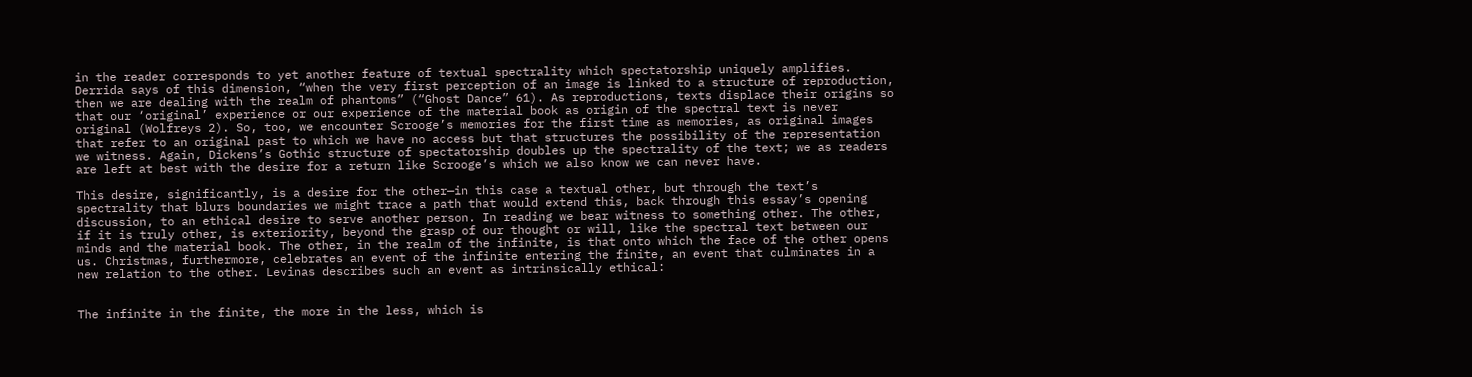in the reader corresponds to yet another feature of textual spectrality which spectatorship uniquely amplifies. Derrida says of this dimension, “when the very first perception of an image is linked to a structure of reproduction, then we are dealing with the realm of phantoms” (“Ghost Dance” 61). As reproductions, texts displace their origins so that our ‘original’ experience or our experience of the material book as origin of the spectral text is never original (Wolfreys 2). So, too, we encounter Scrooge’s memories for the first time as memories, as original images that refer to an original past to which we have no access but that structures the possibility of the representation we witness. Again, Dickens’s Gothic structure of spectatorship doubles up the spectrality of the text; we as readers are left at best with the desire for a return like Scrooge’s which we also know we can never have.

This desire, significantly, is a desire for the other—in this case a textual other, but through the text’s spectrality that blurs boundaries we might trace a path that would extend this, back through this essay’s opening discussion, to an ethical desire to serve another person. In reading we bear witness to something other. The other, if it is truly other, is exteriority, beyond the grasp of our thought or will, like the spectral text between our minds and the material book. The other, in the realm of the infinite, is that onto which the face of the other opens us. Christmas, furthermore, celebrates an event of the infinite entering the finite, an event that culminates in a new relation to the other. Levinas describes such an event as intrinsically ethical:


The infinite in the finite, the more in the less, which is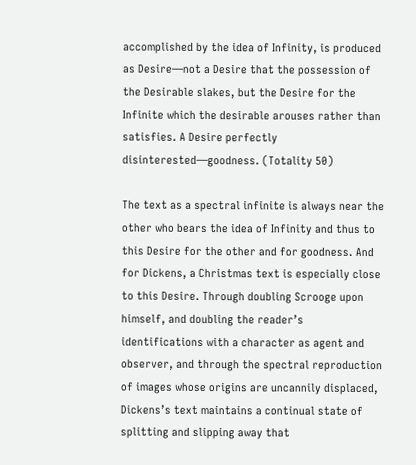accomplished by the idea of Infinity, is produced as Desire—not a Desire that the possession of the Desirable slakes, but the Desire for the Infinite which the desirable arouses rather than satisfies. A Desire perfectly disinterested—goodness. (Totality 50)

The text as a spectral infinite is always near the other who bears the idea of Infinity and thus to this Desire for the other and for goodness. And for Dickens, a Christmas text is especially close to this Desire. Through doubling Scrooge upon himself, and doubling the reader’s identifications with a character as agent and observer, and through the spectral reproduction of images whose origins are uncannily displaced, Dickens’s text maintains a continual state of splitting and slipping away that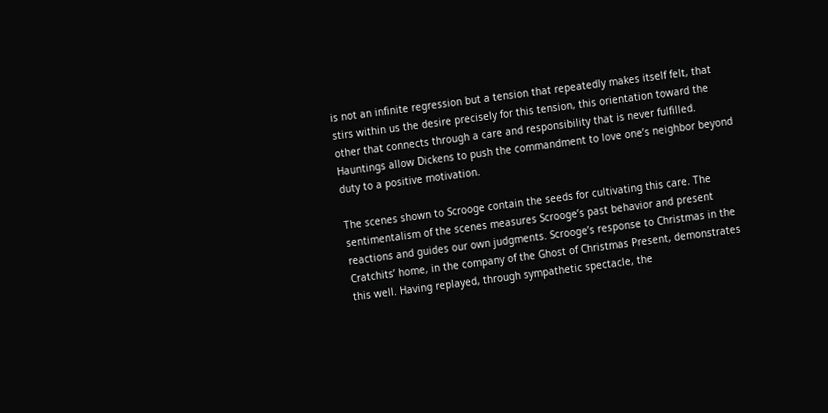is not an infinite regression but a tension that repeatedly makes itself felt, that stirs within us the desire precisely for this tension, this orientation toward the other that connects through a care and responsibility that is never fulfilled. Hauntings allow Dickens to push the commandment to love one’s neighbor beyond duty to a positive motivation.

The scenes shown to Scrooge contain the seeds for cultivating this care. The sentimentalism of the scenes measures Scrooge’s past behavior and present reactions and guides our own judgments. Scrooge’s response to Christmas in the Cratchits’ home, in the company of the Ghost of Christmas Present, demonstrates this well. Having replayed, through sympathetic spectacle, the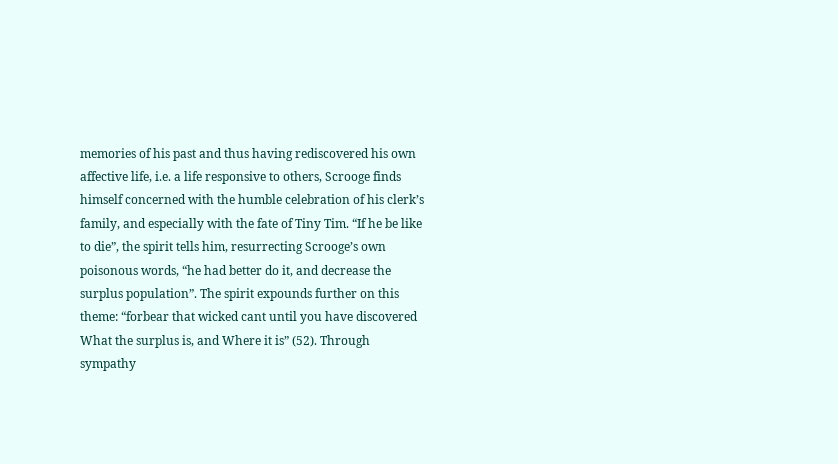memories of his past and thus having rediscovered his own affective life, i.e. a life responsive to others, Scrooge finds himself concerned with the humble celebration of his clerk’s family, and especially with the fate of Tiny Tim. “If he be like to die”, the spirit tells him, resurrecting Scrooge’s own poisonous words, “he had better do it, and decrease the surplus population”. The spirit expounds further on this theme: “forbear that wicked cant until you have discovered What the surplus is, and Where it is” (52). Through sympathy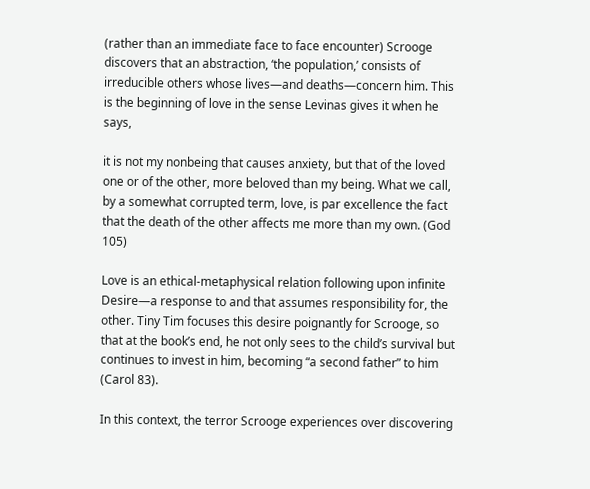(rather than an immediate face to face encounter) Scrooge discovers that an abstraction, ‘the population,’ consists of irreducible others whose lives—and deaths—concern him. This is the beginning of love in the sense Levinas gives it when he says,

it is not my nonbeing that causes anxiety, but that of the loved one or of the other, more beloved than my being. What we call, by a somewhat corrupted term, love, is par excellence the fact that the death of the other affects me more than my own. (God 105)

Love is an ethical-metaphysical relation following upon infinite Desire—a response to and that assumes responsibility for, the other. Tiny Tim focuses this desire poignantly for Scrooge, so that at the book’s end, he not only sees to the child’s survival but continues to invest in him, becoming “a second father” to him (Carol 83).

In this context, the terror Scrooge experiences over discovering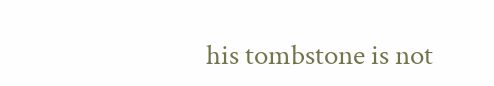his tombstone is not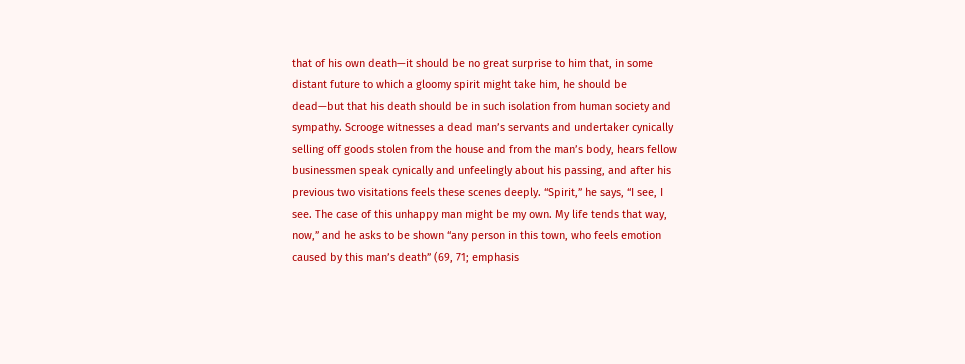that of his own death—it should be no great surprise to him that, in some distant future to which a gloomy spirit might take him, he should be dead—but that his death should be in such isolation from human society and sympathy. Scrooge witnesses a dead man’s servants and undertaker cynically selling off goods stolen from the house and from the man’s body, hears fellow businessmen speak cynically and unfeelingly about his passing, and after his previous two visitations feels these scenes deeply. “Spirit,” he says, “I see, I see. The case of this unhappy man might be my own. My life tends that way, now,” and he asks to be shown “any person in this town, who feels emotion caused by this man’s death” (69, 71; emphasis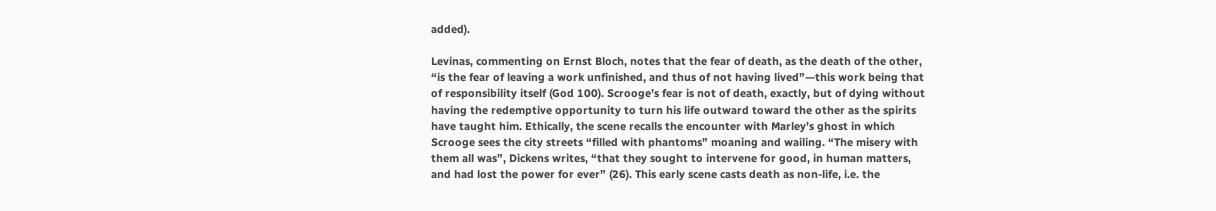added).

Levinas, commenting on Ernst Bloch, notes that the fear of death, as the death of the other, “is the fear of leaving a work unfinished, and thus of not having lived”—this work being that of responsibility itself (God 100). Scrooge’s fear is not of death, exactly, but of dying without having the redemptive opportunity to turn his life outward toward the other as the spirits have taught him. Ethically, the scene recalls the encounter with Marley’s ghost in which Scrooge sees the city streets “filled with phantoms” moaning and wailing. “The misery with them all was”, Dickens writes, “that they sought to intervene for good, in human matters, and had lost the power for ever” (26). This early scene casts death as non-life, i.e. the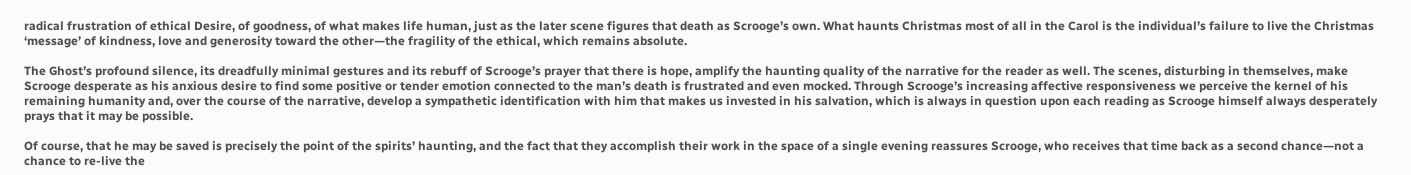radical frustration of ethical Desire, of goodness, of what makes life human, just as the later scene figures that death as Scrooge’s own. What haunts Christmas most of all in the Carol is the individual’s failure to live the Christmas ‘message’ of kindness, love and generosity toward the other—the fragility of the ethical, which remains absolute.

The Ghost’s profound silence, its dreadfully minimal gestures and its rebuff of Scrooge’s prayer that there is hope, amplify the haunting quality of the narrative for the reader as well. The scenes, disturbing in themselves, make Scrooge desperate as his anxious desire to find some positive or tender emotion connected to the man’s death is frustrated and even mocked. Through Scrooge’s increasing affective responsiveness we perceive the kernel of his remaining humanity and, over the course of the narrative, develop a sympathetic identification with him that makes us invested in his salvation, which is always in question upon each reading as Scrooge himself always desperately prays that it may be possible.

Of course, that he may be saved is precisely the point of the spirits’ haunting, and the fact that they accomplish their work in the space of a single evening reassures Scrooge, who receives that time back as a second chance—not a chance to re-live the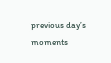previous day’s moments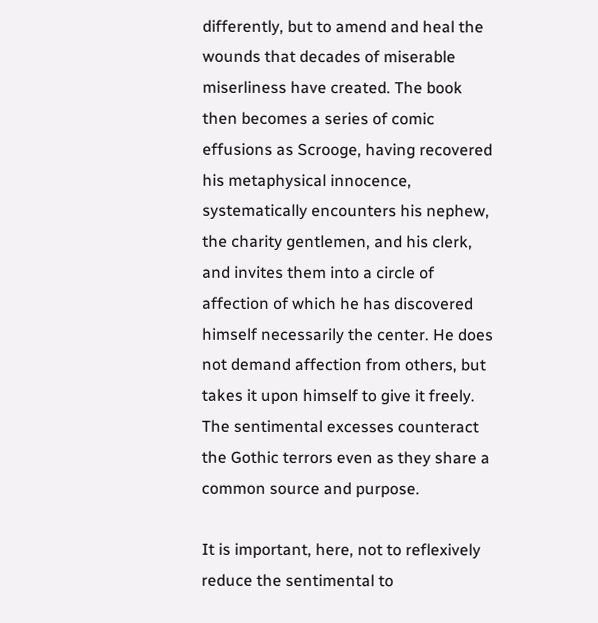differently, but to amend and heal the wounds that decades of miserable miserliness have created. The book then becomes a series of comic effusions as Scrooge, having recovered his metaphysical innocence, systematically encounters his nephew, the charity gentlemen, and his clerk, and invites them into a circle of affection of which he has discovered himself necessarily the center. He does not demand affection from others, but takes it upon himself to give it freely. The sentimental excesses counteract the Gothic terrors even as they share a common source and purpose.

It is important, here, not to reflexively reduce the sentimental to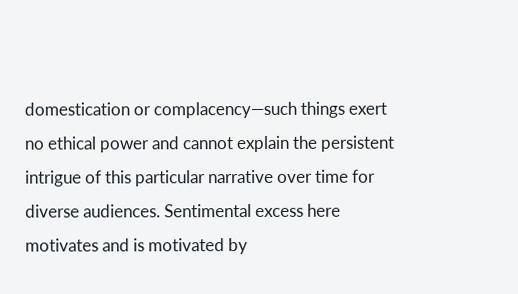domestication or complacency—such things exert no ethical power and cannot explain the persistent intrigue of this particular narrative over time for diverse audiences. Sentimental excess here motivates and is motivated by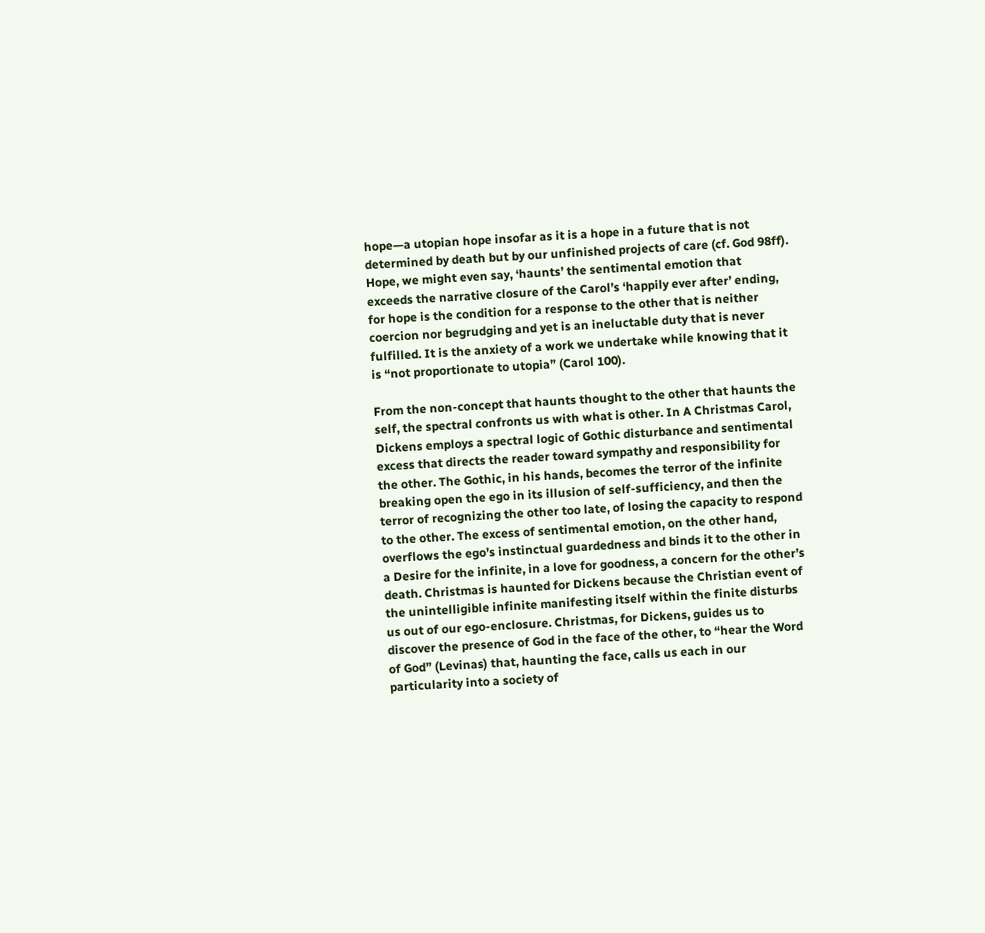hope—a utopian hope insofar as it is a hope in a future that is not determined by death but by our unfinished projects of care (cf. God 98ff). Hope, we might even say, ‘haunts’ the sentimental emotion that exceeds the narrative closure of the Carol’s ‘happily ever after’ ending, for hope is the condition for a response to the other that is neither coercion nor begrudging and yet is an ineluctable duty that is never fulfilled. It is the anxiety of a work we undertake while knowing that it is “not proportionate to utopia” (Carol 100).

From the non-concept that haunts thought to the other that haunts the self, the spectral confronts us with what is other. In A Christmas Carol, Dickens employs a spectral logic of Gothic disturbance and sentimental excess that directs the reader toward sympathy and responsibility for the other. The Gothic, in his hands, becomes the terror of the infinite breaking open the ego in its illusion of self-sufficiency, and then the terror of recognizing the other too late, of losing the capacity to respond to the other. The excess of sentimental emotion, on the other hand, overflows the ego’s instinctual guardedness and binds it to the other in a Desire for the infinite, in a love for goodness, a concern for the other’s death. Christmas is haunted for Dickens because the Christian event of the unintelligible infinite manifesting itself within the finite disturbs us out of our ego-enclosure. Christmas, for Dickens, guides us to discover the presence of God in the face of the other, to “hear the Word of God” (Levinas) that, haunting the face, calls us each in our particularity into a society of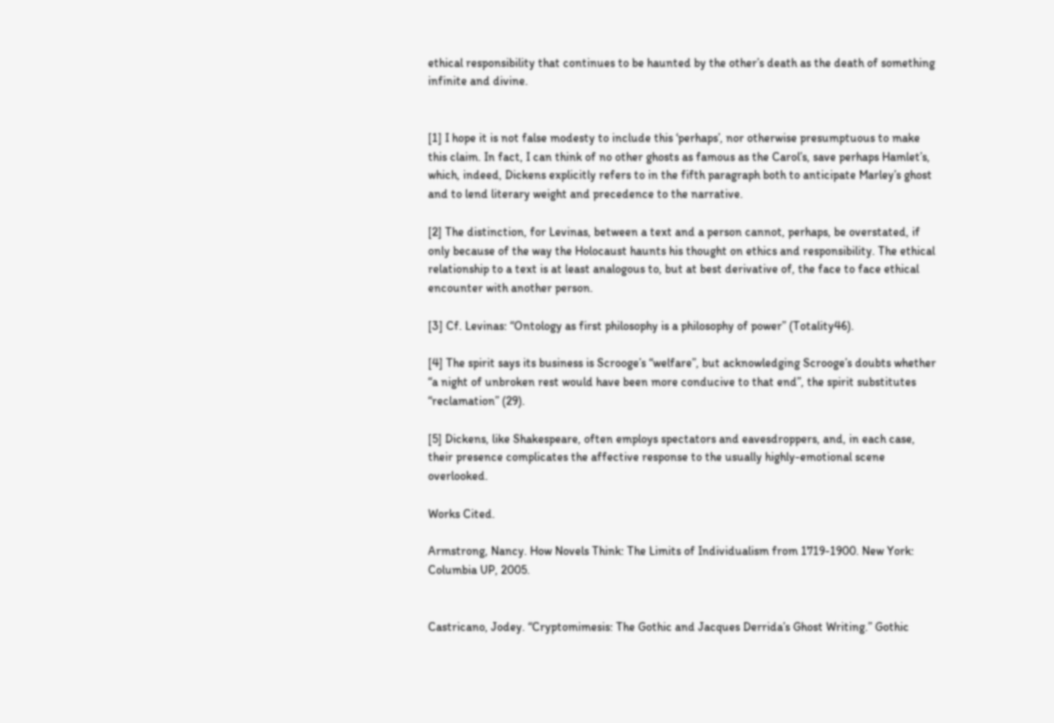ethical responsibility that continues to be haunted by the other’s death as the death of something infinite and divine.


[1] I hope it is not false modesty to include this ‘perhaps’, nor otherwise presumptuous to make this claim. In fact, I can think of no other ghosts as famous as the Carol’s, save perhaps Hamlet’s, which, indeed, Dickens explicitly refers to in the fifth paragraph both to anticipate Marley’s ghost and to lend literary weight and precedence to the narrative.

[2] The distinction, for Levinas, between a text and a person cannot, perhaps, be overstated, if only because of the way the Holocaust haunts his thought on ethics and responsibility. The ethical relationship to a text is at least analogous to, but at best derivative of, the face to face ethical encounter with another person.

[3] Cf. Levinas: “Ontology as first philosophy is a philosophy of power” (Totality46).

[4] The spirit says its business is Scrooge’s “welfare”, but acknowledging Scrooge’s doubts whether “a night of unbroken rest would have been more conducive to that end”, the spirit substitutes “reclamation” (29).

[5] Dickens, like Shakespeare, often employs spectators and eavesdroppers, and, in each case, their presence complicates the affective response to the usually highly-emotional scene overlooked.

Works Cited.

Armstrong, Nancy. How Novels Think: The Limits of Individualism from 1719-1900. New York: Columbia UP, 2005.


Castricano, Jodey. “Cryptomimesis: The Gothic and Jacques Derrida’s Ghost Writing.” Gothic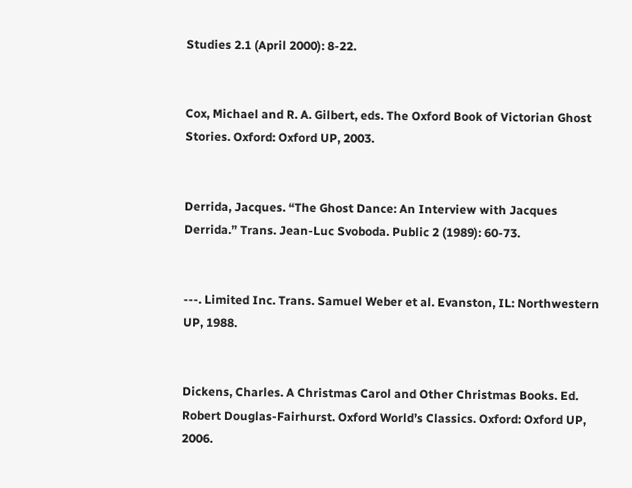Studies 2.1 (April 2000): 8-22.


Cox, Michael and R. A. Gilbert, eds. The Oxford Book of Victorian Ghost Stories. Oxford: Oxford UP, 2003.


Derrida, Jacques. “The Ghost Dance: An Interview with Jacques Derrida.” Trans. Jean-Luc Svoboda. Public 2 (1989): 60-73.


---. Limited Inc. Trans. Samuel Weber et al. Evanston, IL: Northwestern UP, 1988.


Dickens, Charles. A Christmas Carol and Other Christmas Books. Ed. Robert Douglas-Fairhurst. Oxford World’s Classics. Oxford: Oxford UP, 2006.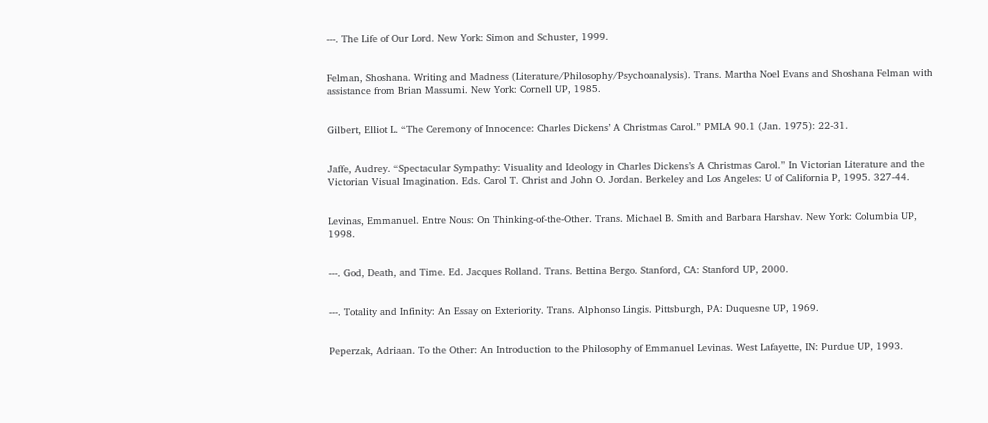---. The Life of Our Lord. New York: Simon and Schuster, 1999.


Felman, Shoshana. Writing and Madness (Literature/Philosophy/Psychoanalysis). Trans. Martha Noel Evans and Shoshana Felman with assistance from Brian Massumi. New York: Cornell UP, 1985.


Gilbert, Elliot L. “The Ceremony of Innocence: Charles Dickens’ A Christmas Carol.” PMLA 90.1 (Jan. 1975): 22-31.


Jaffe, Audrey. “Spectacular Sympathy: Visuality and Ideology in Charles Dickens’s A Christmas Carol.” In Victorian Literature and the Victorian Visual Imagination. Eds. Carol T. Christ and John O. Jordan. Berkeley and Los Angeles: U of California P, 1995. 327-44.


Levinas, Emmanuel. Entre Nous: On Thinking-of-the-Other. Trans. Michael B. Smith and Barbara Harshav. New York: Columbia UP, 1998.


---. God, Death, and Time. Ed. Jacques Rolland. Trans. Bettina Bergo. Stanford, CA: Stanford UP, 2000.


---. Totality and Infinity: An Essay on Exteriority. Trans. Alphonso Lingis. Pittsburgh, PA: Duquesne UP, 1969.


Peperzak, Adriaan. To the Other: An Introduction to the Philosophy of Emmanuel Levinas. West Lafayette, IN: Purdue UP, 1993.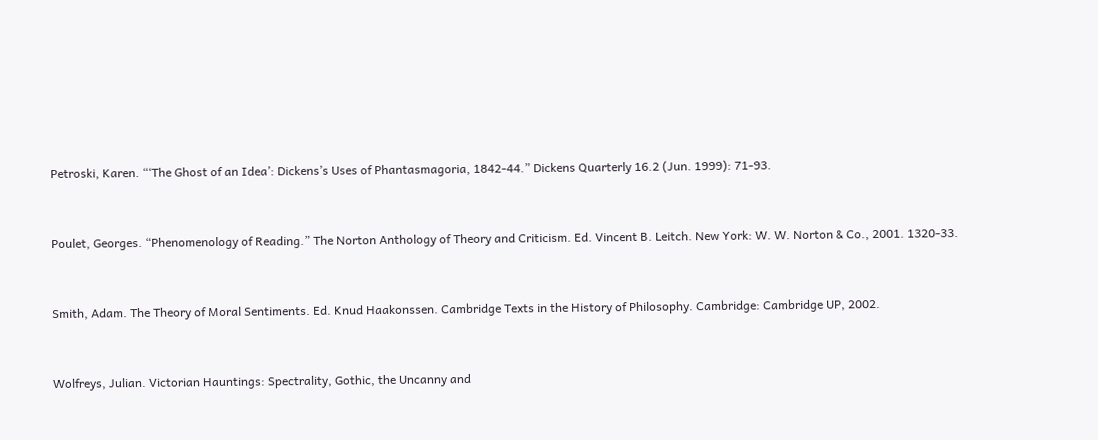Petroski, Karen. “‘The Ghost of an Idea’: Dickens’s Uses of Phantasmagoria, 1842-44.” Dickens Quarterly 16.2 (Jun. 1999): 71-93.


Poulet, Georges. “Phenomenology of Reading.” The Norton Anthology of Theory and Criticism. Ed. Vincent B. Leitch. New York: W. W. Norton & Co., 2001. 1320-33.


Smith, Adam. The Theory of Moral Sentiments. Ed. Knud Haakonssen. Cambridge Texts in the History of Philosophy. Cambridge: Cambridge UP, 2002.


Wolfreys, Julian. Victorian Hauntings: Spectrality, Gothic, the Uncanny and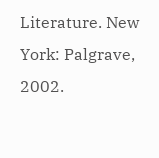Literature. New York: Palgrave, 2002.